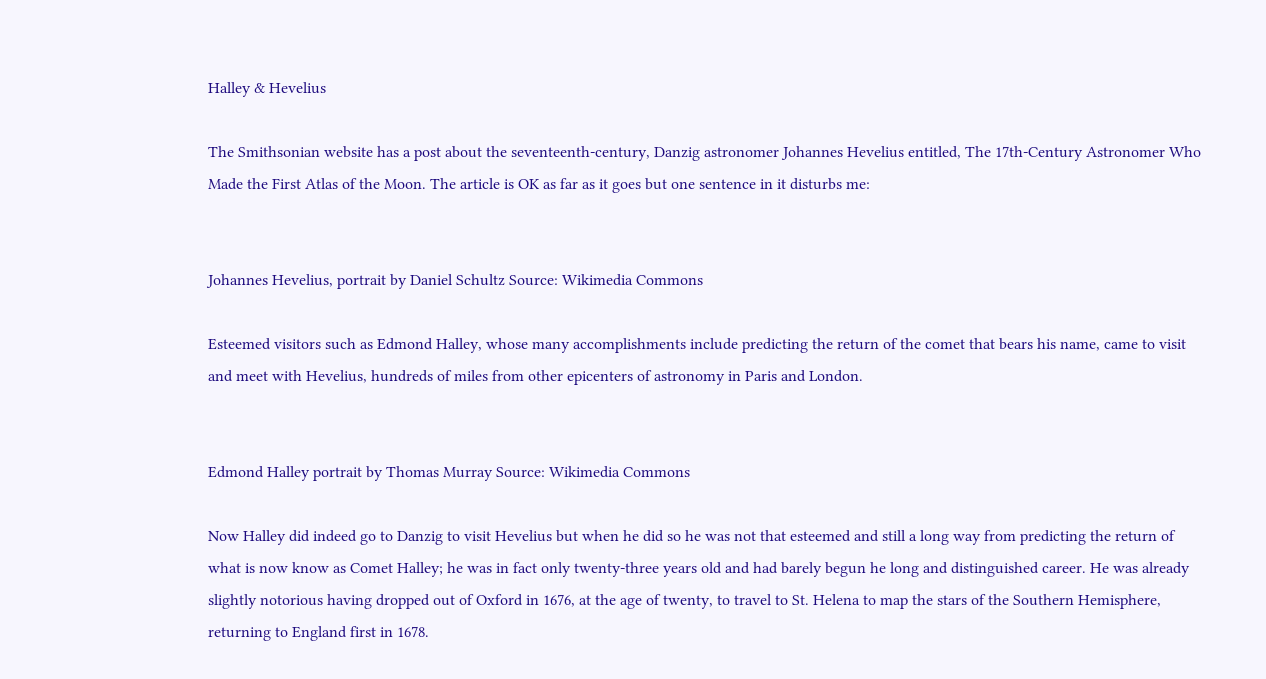Halley & Hevelius

The Smithsonian website has a post about the seventeenth-century, Danzig astronomer Johannes Hevelius entitled, The 17th-Century Astronomer Who Made the First Atlas of the Moon. The article is OK as far as it goes but one sentence in it disturbs me:


Johannes Hevelius, portrait by Daniel Schultz Source: Wikimedia Commons

Esteemed visitors such as Edmond Halley, whose many accomplishments include predicting the return of the comet that bears his name, came to visit and meet with Hevelius, hundreds of miles from other epicenters of astronomy in Paris and London.


Edmond Halley portrait by Thomas Murray Source: Wikimedia Commons

Now Halley did indeed go to Danzig to visit Hevelius but when he did so he was not that esteemed and still a long way from predicting the return of what is now know as Comet Halley; he was in fact only twenty-three years old and had barely begun he long and distinguished career. He was already slightly notorious having dropped out of Oxford in 1676, at the age of twenty, to travel to St. Helena to map the stars of the Southern Hemisphere, returning to England first in 1678.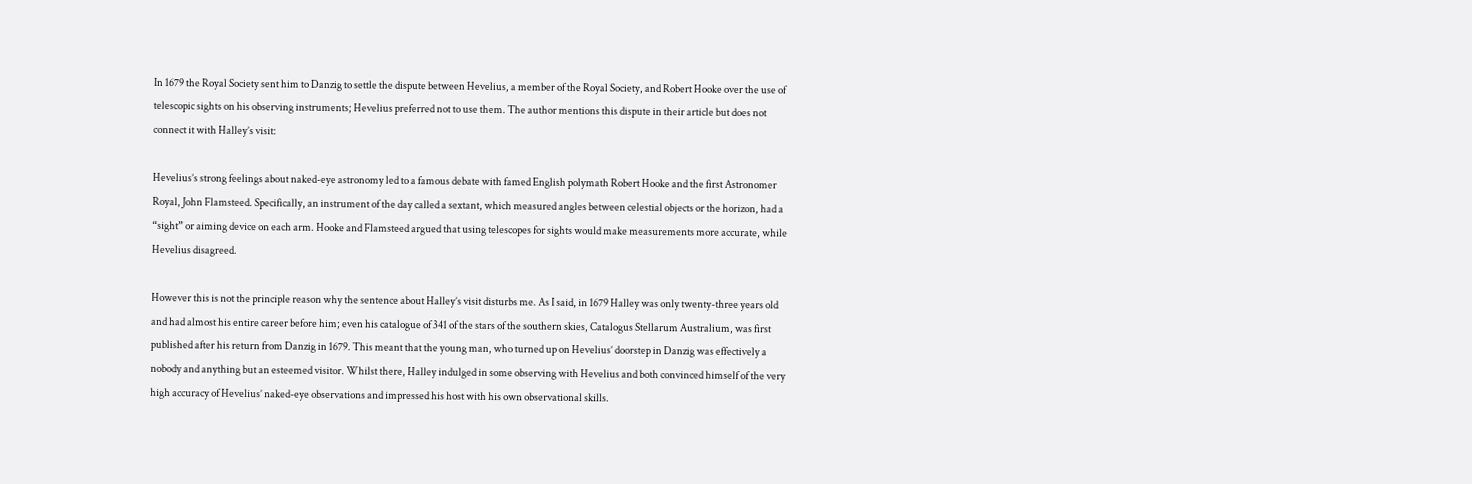In 1679 the Royal Society sent him to Danzig to settle the dispute between Hevelius, a member of the Royal Society, and Robert Hooke over the use of telescopic sights on his observing instruments; Hevelius preferred not to use them. The author mentions this dispute in their article but does not connect it with Halley’s visit:

Hevelius’s strong feelings about naked-eye astronomy led to a famous debate with famed English polymath Robert Hooke and the first Astronomer Royal, John Flamsteed. Specifically, an instrument of the day called a sextant, which measured angles between celestial objects or the horizon, had a “sight” or aiming device on each arm. Hooke and Flamsteed argued that using telescopes for sights would make measurements more accurate, while Hevelius disagreed.

However this is not the principle reason why the sentence about Halley’s visit disturbs me. As I said, in 1679 Halley was only twenty-three years old and had almost his entire career before him; even his catalogue of 341 of the stars of the southern skies, Catalogus Stellarum Australium, was first published after his return from Danzig in 1679. This meant that the young man, who turned up on Hevelius’ doorstep in Danzig was effectively a nobody and anything but an esteemed visitor. Whilst there, Halley indulged in some observing with Hevelius and both convinced himself of the very high accuracy of Hevelius’ naked-eye observations and impressed his host with his own observational skills.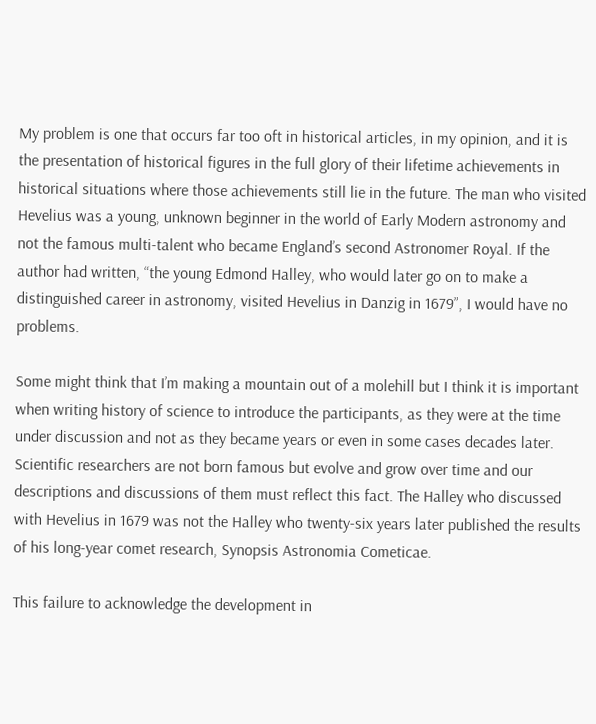My problem is one that occurs far too oft in historical articles, in my opinion, and it is the presentation of historical figures in the full glory of their lifetime achievements in historical situations where those achievements still lie in the future. The man who visited Hevelius was a young, unknown beginner in the world of Early Modern astronomy and not the famous multi-talent who became England’s second Astronomer Royal. If the author had written, “the young Edmond Halley, who would later go on to make a distinguished career in astronomy, visited Hevelius in Danzig in 1679”, I would have no problems.

Some might think that I’m making a mountain out of a molehill but I think it is important when writing history of science to introduce the participants, as they were at the time under discussion and not as they became years or even in some cases decades later. Scientific researchers are not born famous but evolve and grow over time and our descriptions and discussions of them must reflect this fact. The Halley who discussed with Hevelius in 1679 was not the Halley who twenty-six years later published the results of his long-year comet research, Synopsis Astronomia Cometicae.

This failure to acknowledge the development in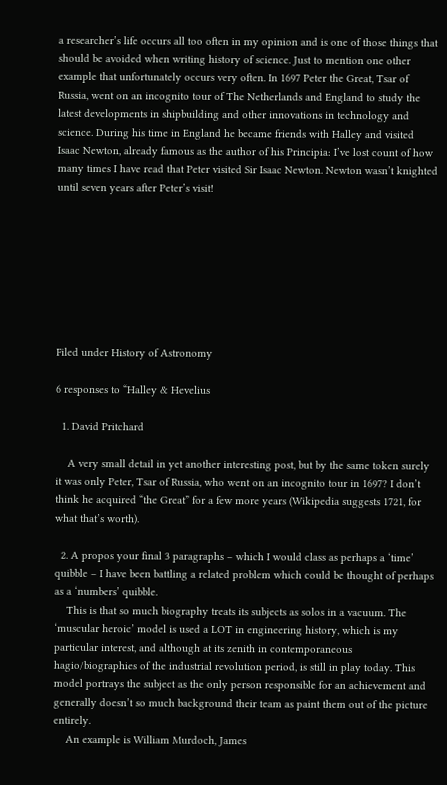a researcher’s life occurs all too often in my opinion and is one of those things that should be avoided when writing history of science. Just to mention one other example that unfortunately occurs very often. In 1697 Peter the Great, Tsar of Russia, went on an incognito tour of The Netherlands and England to study the latest developments in shipbuilding and other innovations in technology and science. During his time in England he became friends with Halley and visited Isaac Newton, already famous as the author of his Principia: I’ve lost count of how many times I have read that Peter visited Sir Isaac Newton. Newton wasn’t knighted until seven years after Peter’s visit!








Filed under History of Astronomy

6 responses to “Halley & Hevelius

  1. David Pritchard

    A very small detail in yet another interesting post, but by the same token surely it was only Peter, Tsar of Russia, who went on an incognito tour in 1697? I don’t think he acquired “the Great” for a few more years (Wikipedia suggests 1721, for what that’s worth).

  2. A propos your final 3 paragraphs – which I would class as perhaps a ‘time’ quibble – I have been battling a related problem which could be thought of perhaps as a ‘numbers’ quibble.
    This is that so much biography treats its subjects as solos in a vacuum. The ‘muscular heroic’ model is used a LOT in engineering history, which is my particular interest, and although at its zenith in contemporaneous hagio/biographies of the industrial revolution period, is still in play today. This model portrays the subject as the only person responsible for an achievement and generally doesn’t so much background their team as paint them out of the picture entirely.
    An example is William Murdoch, James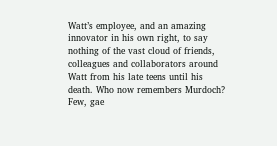Watt’s employee, and an amazing innovator in his own right, to say nothing of the vast cloud of friends, colleagues and collaborators around Watt from his late teens until his death. Who now remembers Murdoch? Few, gae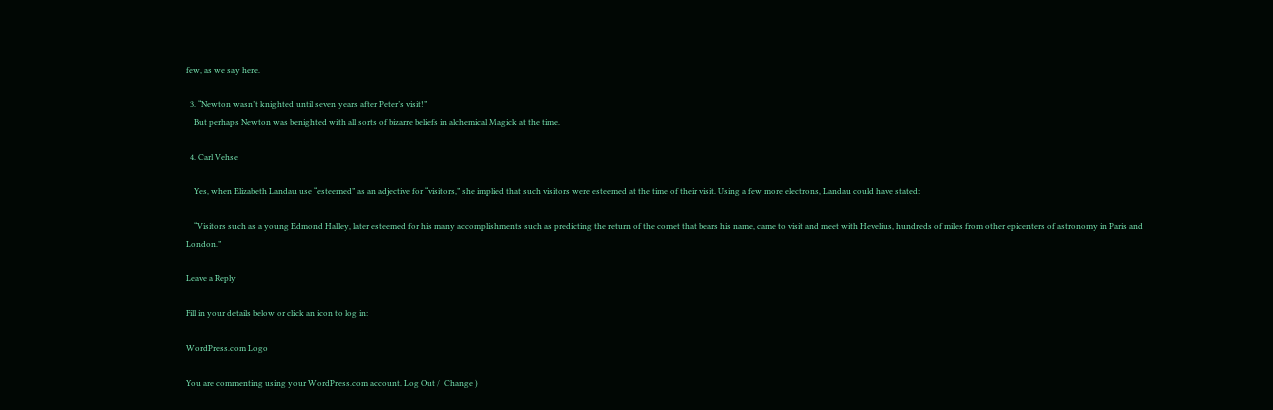few, as we say here.

  3. “Newton wasn’t knighted until seven years after Peter’s visit!”
    But perhaps Newton was benighted with all sorts of bizarre beliefs in alchemical Magick at the time.

  4. Carl Vehse

    Yes, when Elizabeth Landau use “esteemed” as an adjective for “visitors,” she implied that such visitors were esteemed at the time of their visit. Using a few more electrons, Landau could have stated:

    “Visitors such as a young Edmond Halley, later esteemed for his many accomplishments such as predicting the return of the comet that bears his name, came to visit and meet with Hevelius, hundreds of miles from other epicenters of astronomy in Paris and London.”

Leave a Reply

Fill in your details below or click an icon to log in:

WordPress.com Logo

You are commenting using your WordPress.com account. Log Out /  Change )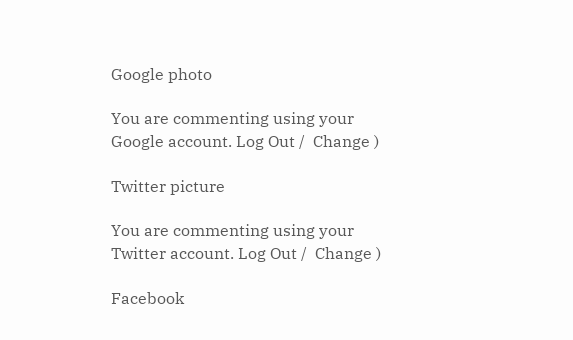Google photo

You are commenting using your Google account. Log Out /  Change )

Twitter picture

You are commenting using your Twitter account. Log Out /  Change )

Facebook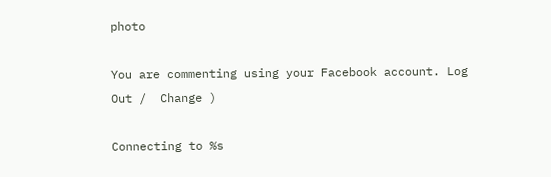photo

You are commenting using your Facebook account. Log Out /  Change )

Connecting to %s